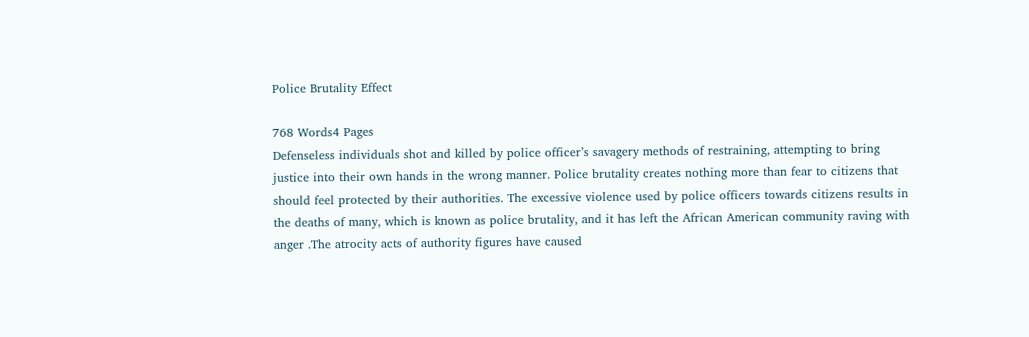Police Brutality Effect

768 Words4 Pages
Defenseless individuals shot and killed by police officer’s savagery methods of restraining, attempting to bring justice into their own hands in the wrong manner. Police brutality creates nothing more than fear to citizens that should feel protected by their authorities. The excessive violence used by police officers towards citizens results in the deaths of many, which is known as police brutality, and it has left the African American community raving with anger .The atrocity acts of authority figures have caused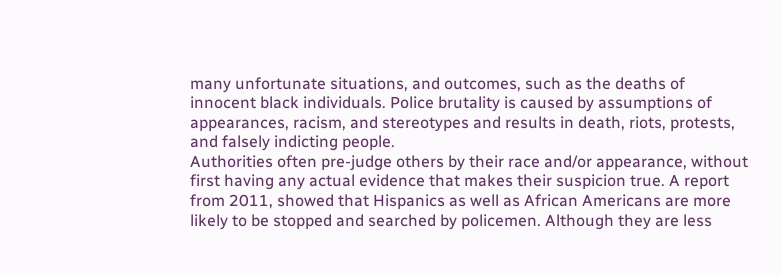many unfortunate situations, and outcomes, such as the deaths of innocent black individuals. Police brutality is caused by assumptions of appearances, racism, and stereotypes and results in death, riots, protests, and falsely indicting people.
Authorities often pre-judge others by their race and/or appearance, without first having any actual evidence that makes their suspicion true. A report from 2011, showed that Hispanics as well as African Americans are more likely to be stopped and searched by policemen. Although they are less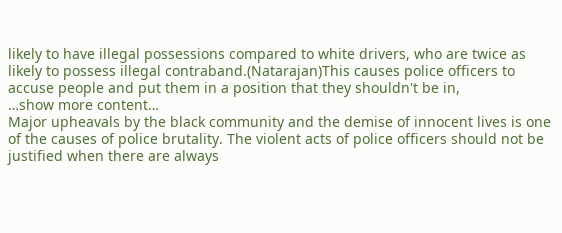likely to have illegal possessions compared to white drivers, who are twice as likely to possess illegal contraband.(Natarajan)This causes police officers to accuse people and put them in a position that they shouldn't be in,
…show more content…
Major upheavals by the black community and the demise of innocent lives is one of the causes of police brutality. The violent acts of police officers should not be justified when there are always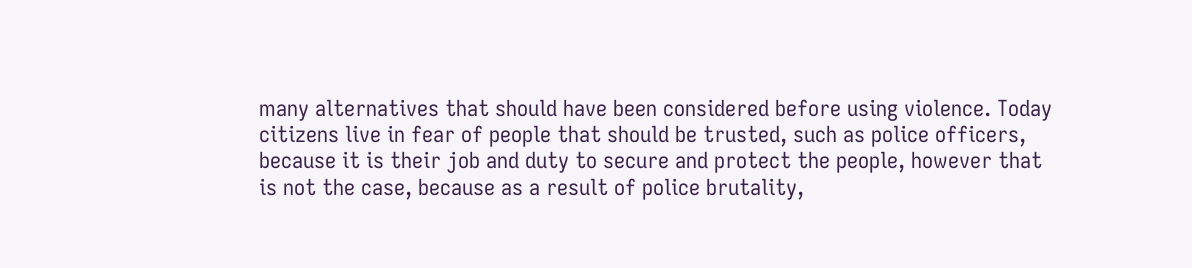many alternatives that should have been considered before using violence. Today citizens live in fear of people that should be trusted, such as police officers, because it is their job and duty to secure and protect the people, however that is not the case, because as a result of police brutality,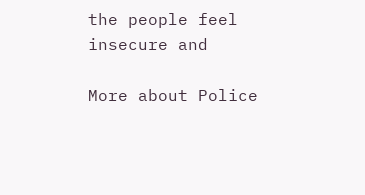the people feel insecure and

More about Police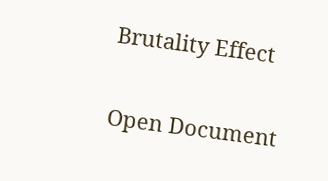Brutality Effect

Open Document